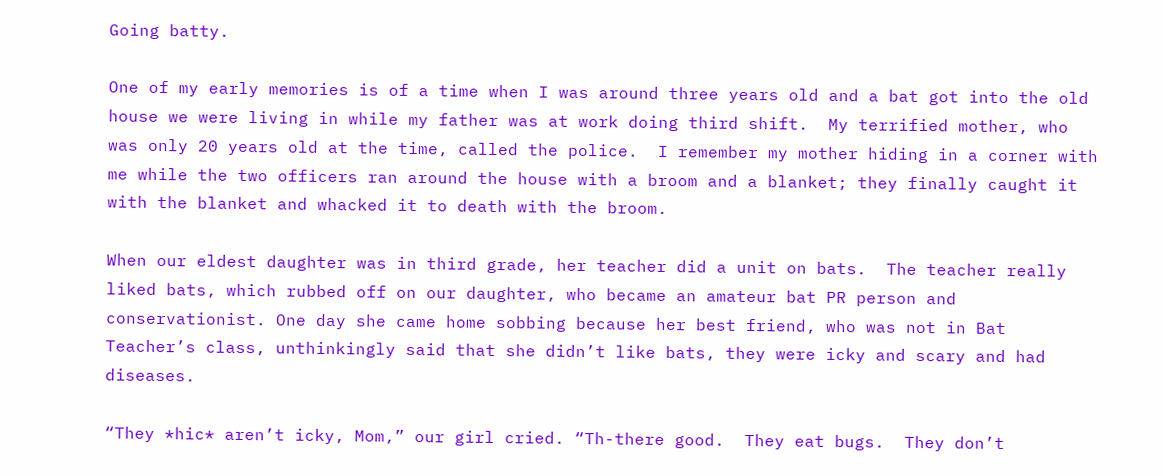Going batty.

One of my early memories is of a time when I was around three years old and a bat got into the old house we were living in while my father was at work doing third shift.  My terrified mother, who was only 20 years old at the time, called the police.  I remember my mother hiding in a corner with me while the two officers ran around the house with a broom and a blanket; they finally caught it with the blanket and whacked it to death with the broom.

When our eldest daughter was in third grade, her teacher did a unit on bats.  The teacher really liked bats, which rubbed off on our daughter, who became an amateur bat PR person and conservationist. One day she came home sobbing because her best friend, who was not in Bat Teacher’s class, unthinkingly said that she didn’t like bats, they were icky and scary and had diseases.

“They *hic* aren’t icky, Mom,” our girl cried. “Th-there good.  They eat bugs.  They don’t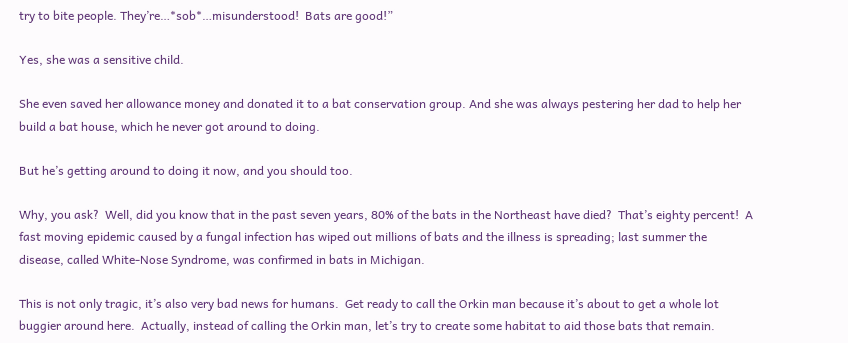try to bite people. They’re…*sob*…misunderstood!  Bats are good!”

Yes, she was a sensitive child.

She even saved her allowance money and donated it to a bat conservation group. And she was always pestering her dad to help her build a bat house, which he never got around to doing.

But he’s getting around to doing it now, and you should too.

Why, you ask?  Well, did you know that in the past seven years, 80% of the bats in the Northeast have died?  That’s eighty percent!  A fast moving epidemic caused by a fungal infection has wiped out millions of bats and the illness is spreading; last summer the disease, called White-Nose Syndrome, was confirmed in bats in Michigan.

This is not only tragic, it’s also very bad news for humans.  Get ready to call the Orkin man because it’s about to get a whole lot buggier around here.  Actually, instead of calling the Orkin man, let’s try to create some habitat to aid those bats that remain.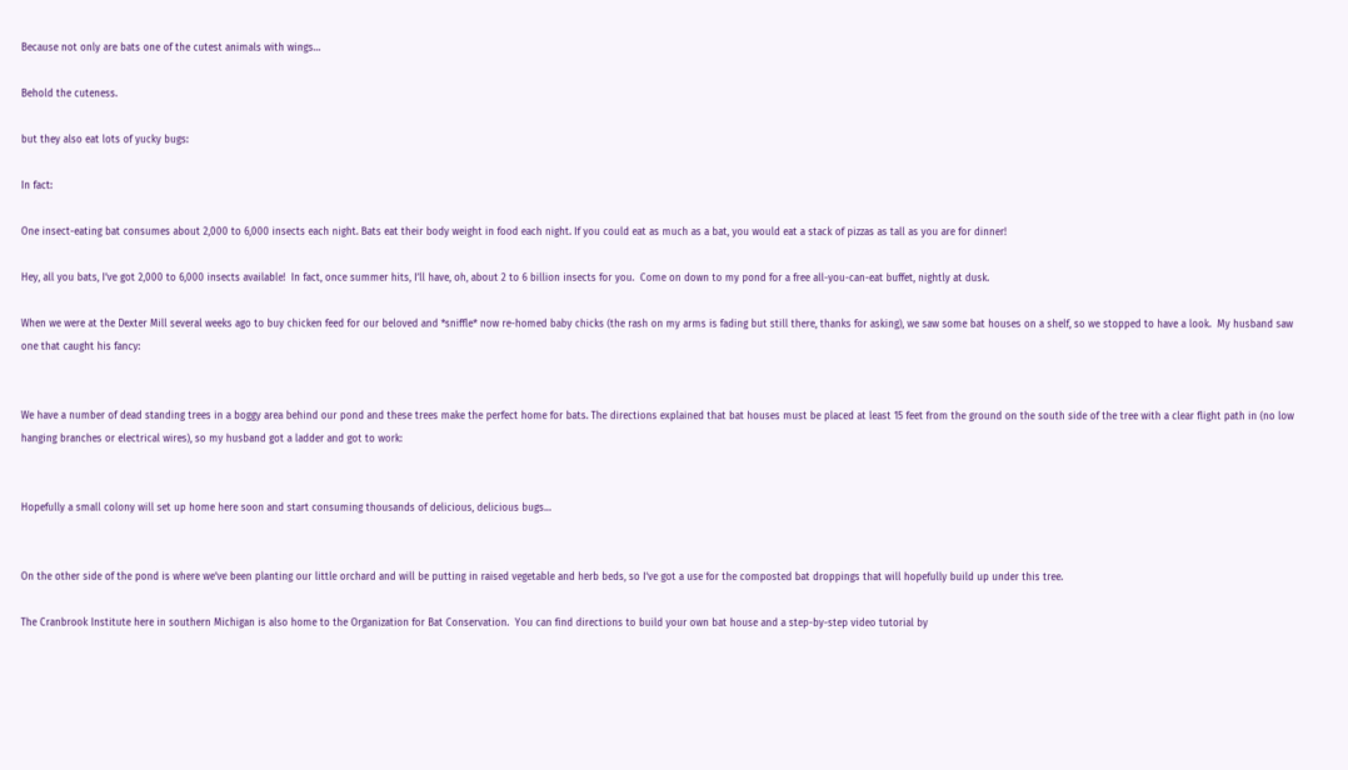Because not only are bats one of the cutest animals with wings…

Behold the cuteness.

but they also eat lots of yucky bugs:

In fact:

One insect-eating bat consumes about 2,000 to 6,000 insects each night. Bats eat their body weight in food each night. If you could eat as much as a bat, you would eat a stack of pizzas as tall as you are for dinner!

Hey, all you bats, I’ve got 2,000 to 6,000 insects available!  In fact, once summer hits, I’ll have, oh, about 2 to 6 billion insects for you.  Come on down to my pond for a free all-you-can-eat buffet, nightly at dusk.

When we were at the Dexter Mill several weeks ago to buy chicken feed for our beloved and *sniffle* now re-homed baby chicks (the rash on my arms is fading but still there, thanks for asking), we saw some bat houses on a shelf, so we stopped to have a look.  My husband saw one that caught his fancy:


We have a number of dead standing trees in a boggy area behind our pond and these trees make the perfect home for bats. The directions explained that bat houses must be placed at least 15 feet from the ground on the south side of the tree with a clear flight path in (no low hanging branches or electrical wires), so my husband got a ladder and got to work:


Hopefully a small colony will set up home here soon and start consuming thousands of delicious, delicious bugs…


On the other side of the pond is where we’ve been planting our little orchard and will be putting in raised vegetable and herb beds, so I’ve got a use for the composted bat droppings that will hopefully build up under this tree.

The Cranbrook Institute here in southern Michigan is also home to the Organization for Bat Conservation.  You can find directions to build your own bat house and a step-by-step video tutorial by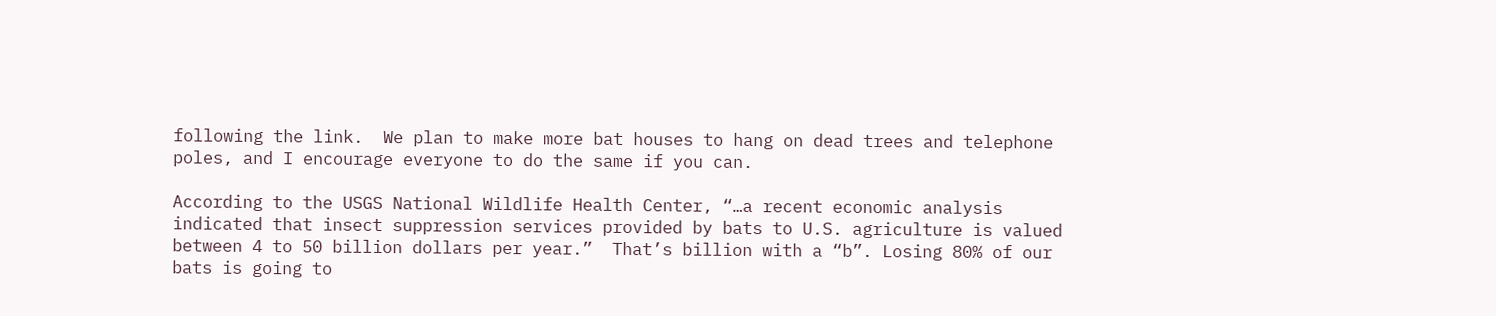following the link.  We plan to make more bat houses to hang on dead trees and telephone poles, and I encourage everyone to do the same if you can.

According to the USGS National Wildlife Health Center, “…a recent economic analysis indicated that insect suppression services provided by bats to U.S. agriculture is valued between 4 to 50 billion dollars per year.”  That’s billion with a “b”. Losing 80% of our bats is going to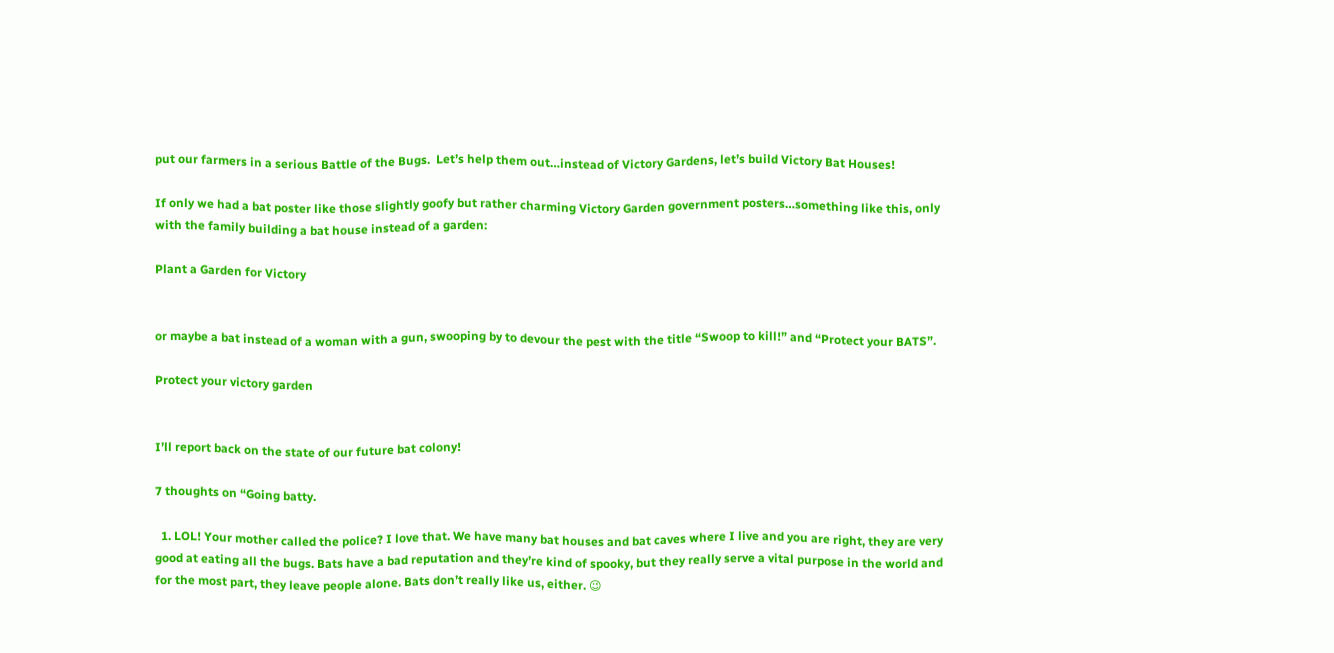put our farmers in a serious Battle of the Bugs.  Let’s help them out…instead of Victory Gardens, let’s build Victory Bat Houses!

If only we had a bat poster like those slightly goofy but rather charming Victory Garden government posters…something like this, only with the family building a bat house instead of a garden:

Plant a Garden for Victory


or maybe a bat instead of a woman with a gun, swooping by to devour the pest with the title “Swoop to kill!” and “Protect your BATS”.

Protect your victory garden


I’ll report back on the state of our future bat colony!

7 thoughts on “Going batty.

  1. LOL! Your mother called the police? I love that. We have many bat houses and bat caves where I live and you are right, they are very good at eating all the bugs. Bats have a bad reputation and they’re kind of spooky, but they really serve a vital purpose in the world and for the most part, they leave people alone. Bats don’t really like us, either. 😉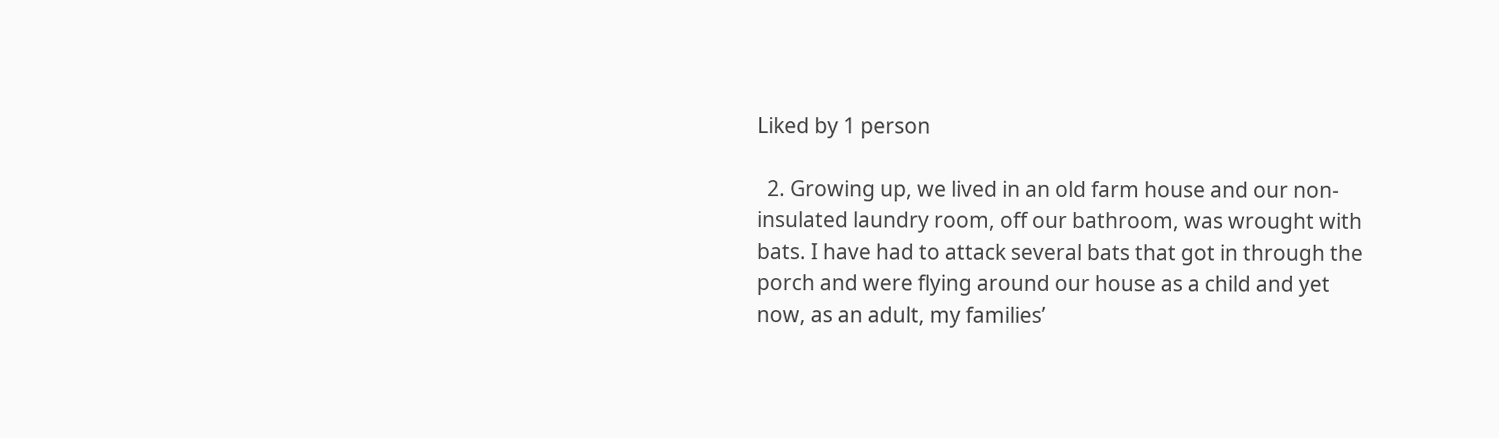Liked by 1 person

  2. Growing up, we lived in an old farm house and our non-insulated laundry room, off our bathroom, was wrought with bats. I have had to attack several bats that got in through the porch and were flying around our house as a child and yet now, as an adult, my families’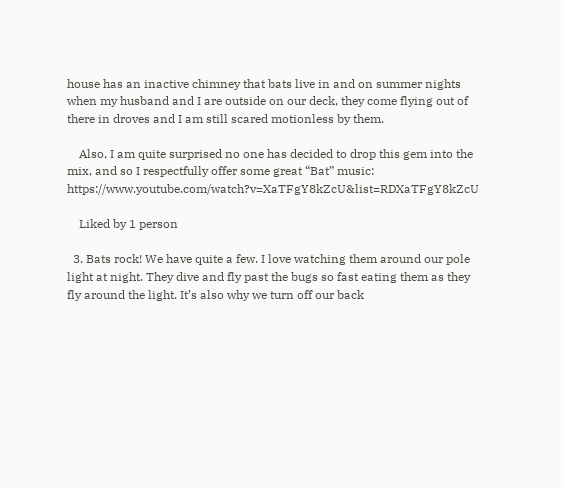house has an inactive chimney that bats live in and on summer nights when my husband and I are outside on our deck, they come flying out of there in droves and I am still scared motionless by them.

    Also, I am quite surprised no one has decided to drop this gem into the mix, and so I respectfully offer some great “Bat” music: https://www.youtube.com/watch?v=XaTFgY8kZcU&list=RDXaTFgY8kZcU

    Liked by 1 person

  3. Bats rock! We have quite a few. I love watching them around our pole light at night. They dive and fly past the bugs so fast eating them as they fly around the light. It’s also why we turn off our back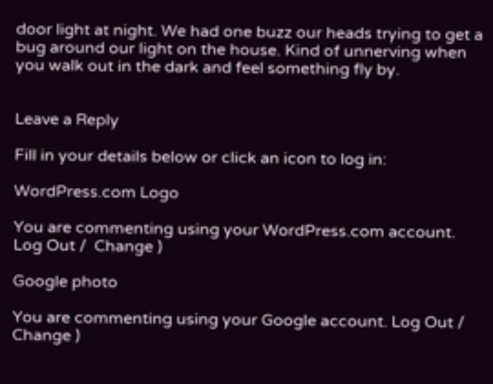door light at night. We had one buzz our heads trying to get a bug around our light on the house. Kind of unnerving when you walk out in the dark and feel something fly by.


Leave a Reply

Fill in your details below or click an icon to log in:

WordPress.com Logo

You are commenting using your WordPress.com account. Log Out /  Change )

Google photo

You are commenting using your Google account. Log Out /  Change )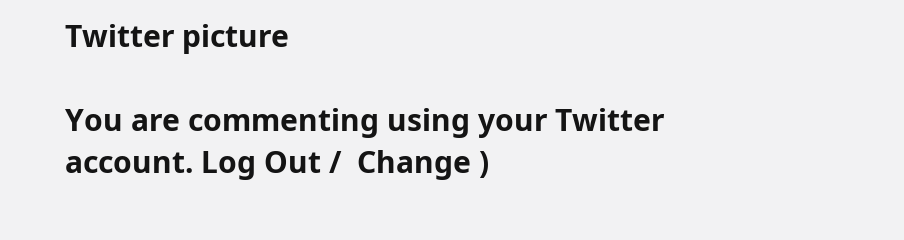Twitter picture

You are commenting using your Twitter account. Log Out /  Change )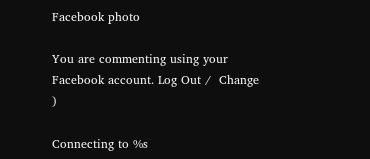Facebook photo

You are commenting using your Facebook account. Log Out /  Change )

Connecting to %s